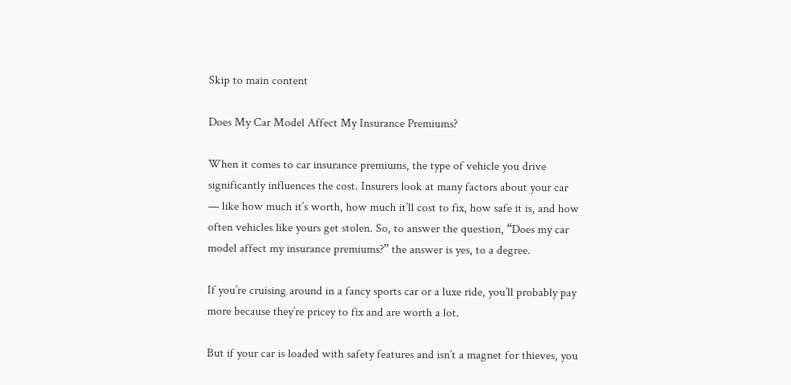Skip to main content

Does My Car Model Affect My Insurance Premiums?

When it comes to car insurance premiums, the type of vehicle you drive significantly influences the cost. Insurers look at many factors about your car — like how much it’s worth, how much it’ll cost to fix, how safe it is, and how often vehicles like yours get stolen. So, to answer the question, “Does my car model affect my insurance premiums?” the answer is yes, to a degree.

If you’re cruising around in a fancy sports car or a luxe ride, you’ll probably pay more because they’re pricey to fix and are worth a lot.

But if your car is loaded with safety features and isn’t a magnet for thieves, you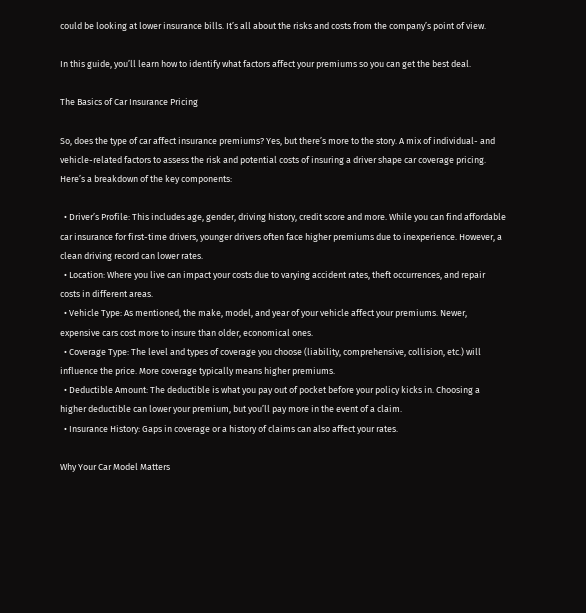could be looking at lower insurance bills. It’s all about the risks and costs from the company’s point of view.

In this guide, you’ll learn how to identify what factors affect your premiums so you can get the best deal.

The Basics of Car Insurance Pricing

So, does the type of car affect insurance premiums? Yes, but there’s more to the story. A mix of individual- and vehicle-related factors to assess the risk and potential costs of insuring a driver shape car coverage pricing. Here’s a breakdown of the key components:

  • Driver’s Profile: This includes age, gender, driving history, credit score and more. While you can find affordable car insurance for first-time drivers, younger drivers often face higher premiums due to inexperience. However, a clean driving record can lower rates.
  • Location: Where you live can impact your costs due to varying accident rates, theft occurrences, and repair costs in different areas.
  • Vehicle Type: As mentioned, the make, model, and year of your vehicle affect your premiums. Newer, expensive cars cost more to insure than older, economical ones.
  • Coverage Type: The level and types of coverage you choose (liability, comprehensive, collision, etc.) will influence the price. More coverage typically means higher premiums.
  • Deductible Amount: The deductible is what you pay out of pocket before your policy kicks in. Choosing a higher deductible can lower your premium, but you’ll pay more in the event of a claim.
  • Insurance History: Gaps in coverage or a history of claims can also affect your rates.

Why Your Car Model Matters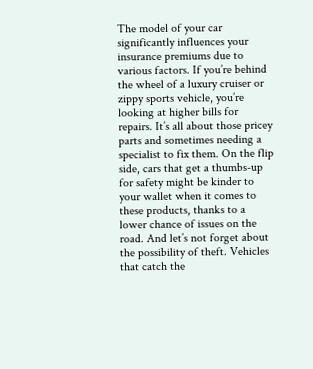The model of your car significantly influences your insurance premiums due to various factors. If you’re behind the wheel of a luxury cruiser or zippy sports vehicle, you’re looking at higher bills for repairs. It’s all about those pricey parts and sometimes needing a specialist to fix them. On the flip side, cars that get a thumbs-up for safety might be kinder to your wallet when it comes to these products, thanks to a lower chance of issues on the road. And let’s not forget about the possibility of theft. Vehicles that catch the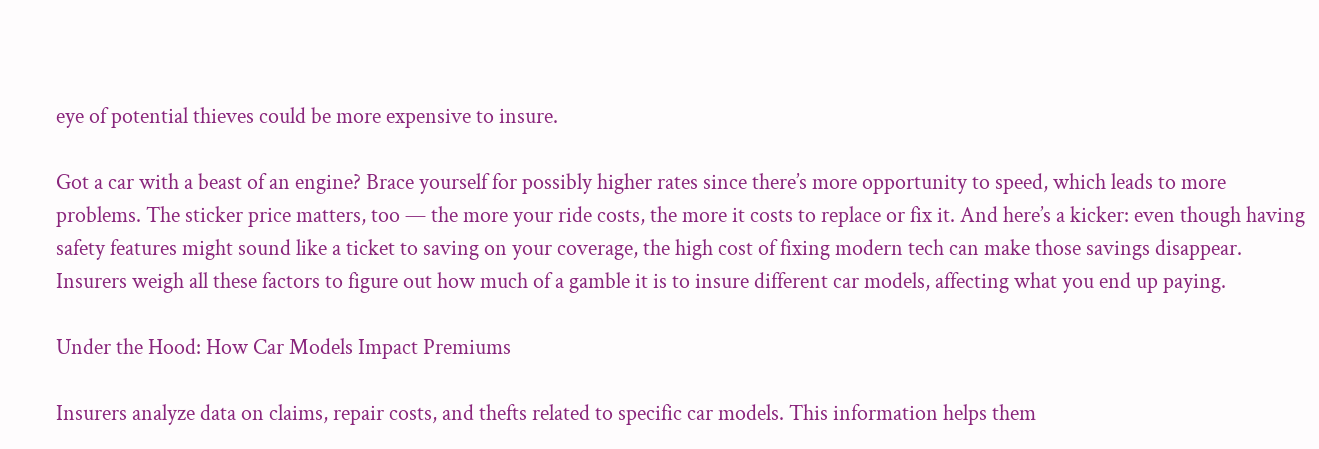eye of potential thieves could be more expensive to insure.

Got a car with a beast of an engine? Brace yourself for possibly higher rates since there’s more opportunity to speed, which leads to more problems. The sticker price matters, too — the more your ride costs, the more it costs to replace or fix it. And here’s a kicker: even though having safety features might sound like a ticket to saving on your coverage, the high cost of fixing modern tech can make those savings disappear. Insurers weigh all these factors to figure out how much of a gamble it is to insure different car models, affecting what you end up paying.

Under the Hood: How Car Models Impact Premiums

Insurers analyze data on claims, repair costs, and thefts related to specific car models. This information helps them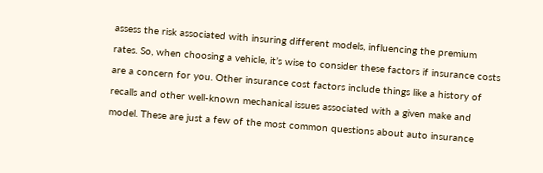assess the risk associated with insuring different models, influencing the premium rates. So, when choosing a vehicle, it’s wise to consider these factors if insurance costs are a concern for you. Other insurance cost factors include things like a history of recalls and other well-known mechanical issues associated with a given make and model. These are just a few of the most common questions about auto insurance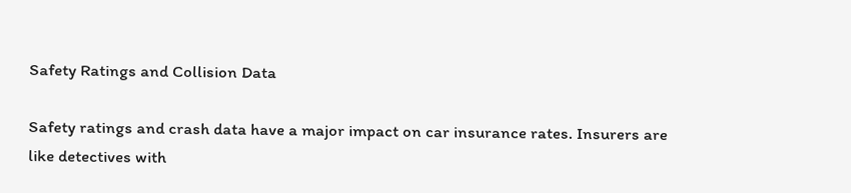Safety Ratings and Collision Data

Safety ratings and crash data have a major impact on car insurance rates. Insurers are like detectives with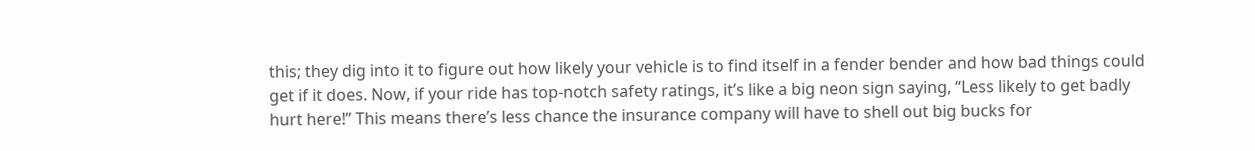this; they dig into it to figure out how likely your vehicle is to find itself in a fender bender and how bad things could get if it does. Now, if your ride has top-notch safety ratings, it’s like a big neon sign saying, “Less likely to get badly hurt here!” This means there’s less chance the insurance company will have to shell out big bucks for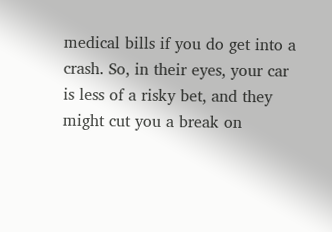medical bills if you do get into a crash. So, in their eyes, your car is less of a risky bet, and they might cut you a break on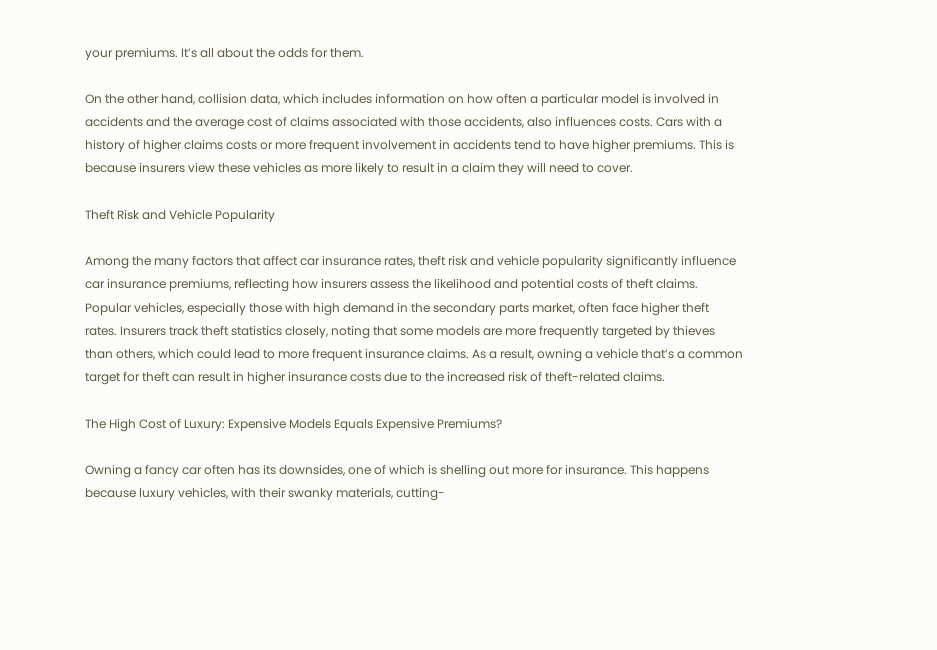your premiums. It’s all about the odds for them.

On the other hand, collision data, which includes information on how often a particular model is involved in accidents and the average cost of claims associated with those accidents, also influences costs. Cars with a history of higher claims costs or more frequent involvement in accidents tend to have higher premiums. This is because insurers view these vehicles as more likely to result in a claim they will need to cover.

Theft Risk and Vehicle Popularity

Among the many factors that affect car insurance rates, theft risk and vehicle popularity significantly influence car insurance premiums, reflecting how insurers assess the likelihood and potential costs of theft claims. Popular vehicles, especially those with high demand in the secondary parts market, often face higher theft rates. Insurers track theft statistics closely, noting that some models are more frequently targeted by thieves than others, which could lead to more frequent insurance claims. As a result, owning a vehicle that’s a common target for theft can result in higher insurance costs due to the increased risk of theft-related claims.

The High Cost of Luxury: Expensive Models Equals Expensive Premiums?

Owning a fancy car often has its downsides, one of which is shelling out more for insurance. This happens because luxury vehicles, with their swanky materials, cutting-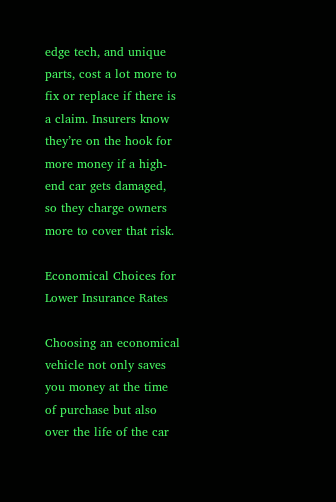edge tech, and unique parts, cost a lot more to fix or replace if there is a claim. Insurers know they’re on the hook for more money if a high-end car gets damaged, so they charge owners more to cover that risk.

Economical Choices for Lower Insurance Rates

Choosing an economical vehicle not only saves you money at the time of purchase but also over the life of the car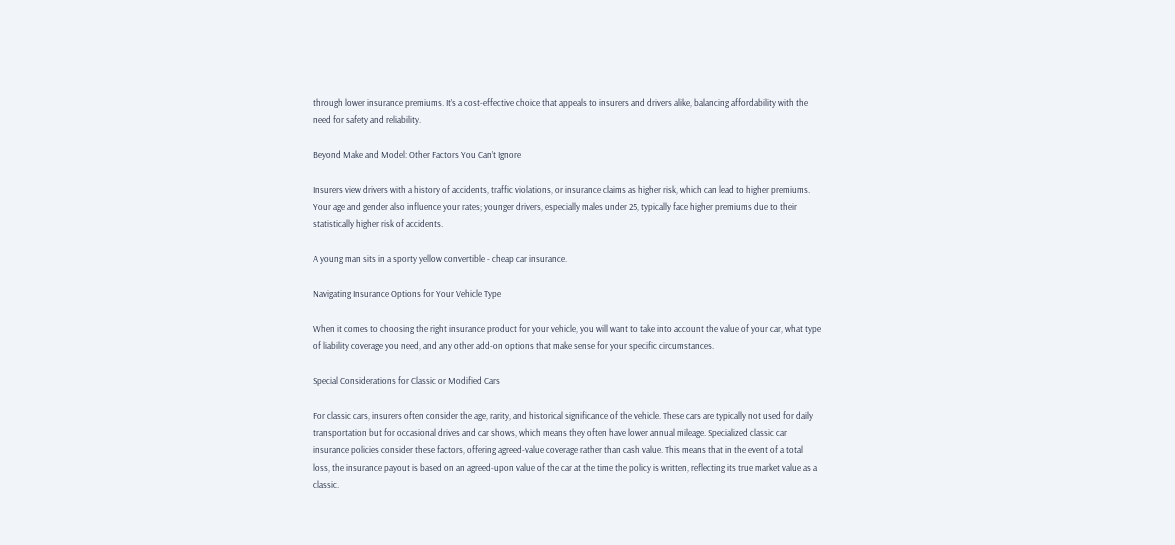through lower insurance premiums. It’s a cost-effective choice that appeals to insurers and drivers alike, balancing affordability with the need for safety and reliability.

Beyond Make and Model: Other Factors You Can’t Ignore

Insurers view drivers with a history of accidents, traffic violations, or insurance claims as higher risk, which can lead to higher premiums. Your age and gender also influence your rates; younger drivers, especially males under 25, typically face higher premiums due to their statistically higher risk of accidents.

A young man sits in a sporty yellow convertible - cheap car insurance.

Navigating Insurance Options for Your Vehicle Type

When it comes to choosing the right insurance product for your vehicle, you will want to take into account the value of your car, what type of liability coverage you need, and any other add-on options that make sense for your specific circumstances.

Special Considerations for Classic or Modified Cars

For classic cars, insurers often consider the age, rarity, and historical significance of the vehicle. These cars are typically not used for daily transportation but for occasional drives and car shows, which means they often have lower annual mileage. Specialized classic car insurance policies consider these factors, offering agreed-value coverage rather than cash value. This means that in the event of a total loss, the insurance payout is based on an agreed-upon value of the car at the time the policy is written, reflecting its true market value as a classic.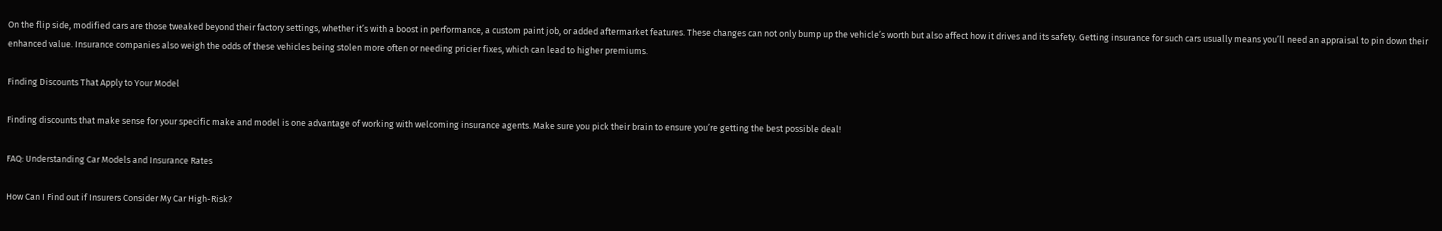On the flip side, modified cars are those tweaked beyond their factory settings, whether it’s with a boost in performance, a custom paint job, or added aftermarket features. These changes can not only bump up the vehicle’s worth but also affect how it drives and its safety. Getting insurance for such cars usually means you’ll need an appraisal to pin down their enhanced value. Insurance companies also weigh the odds of these vehicles being stolen more often or needing pricier fixes, which can lead to higher premiums.

Finding Discounts That Apply to Your Model

Finding discounts that make sense for your specific make and model is one advantage of working with welcoming insurance agents. Make sure you pick their brain to ensure you’re getting the best possible deal!

FAQ: Understanding Car Models and Insurance Rates

How Can I Find out if Insurers Consider My Car High-Risk?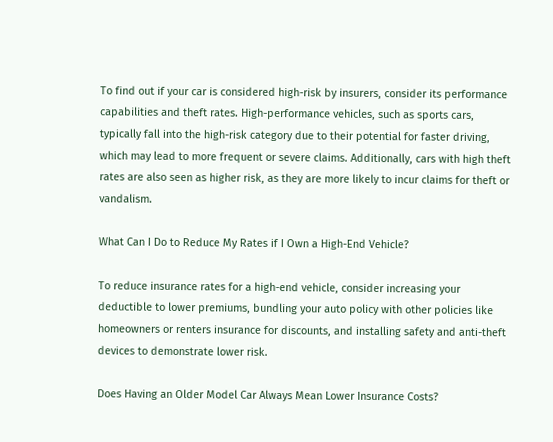To find out if your car is considered high-risk by insurers, consider its performance capabilities and theft rates. High-performance vehicles, such as sports cars, typically fall into the high-risk category due to their potential for faster driving, which may lead to more frequent or severe claims. Additionally, cars with high theft rates are also seen as higher risk, as they are more likely to incur claims for theft or vandalism.

What Can I Do to Reduce My Rates if I Own a High-End Vehicle?

To reduce insurance rates for a high-end vehicle, consider increasing your deductible to lower premiums, bundling your auto policy with other policies like homeowners or renters insurance for discounts, and installing safety and anti-theft devices to demonstrate lower risk.

Does Having an Older Model Car Always Mean Lower Insurance Costs?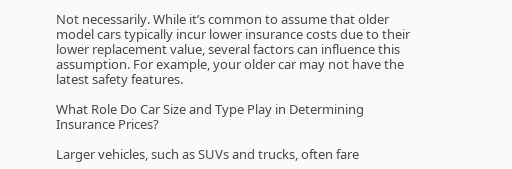Not necessarily. While it’s common to assume that older model cars typically incur lower insurance costs due to their lower replacement value, several factors can influence this assumption. For example, your older car may not have the latest safety features.

What Role Do Car Size and Type Play in Determining Insurance Prices?

Larger vehicles, such as SUVs and trucks, often fare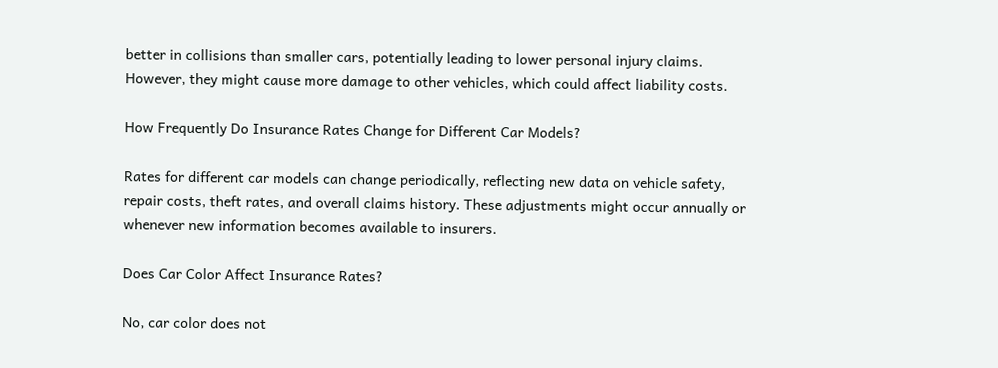better in collisions than smaller cars, potentially leading to lower personal injury claims. However, they might cause more damage to other vehicles, which could affect liability costs.

How Frequently Do Insurance Rates Change for Different Car Models?

Rates for different car models can change periodically, reflecting new data on vehicle safety, repair costs, theft rates, and overall claims history. These adjustments might occur annually or whenever new information becomes available to insurers.

Does Car Color Affect Insurance Rates?

No, car color does not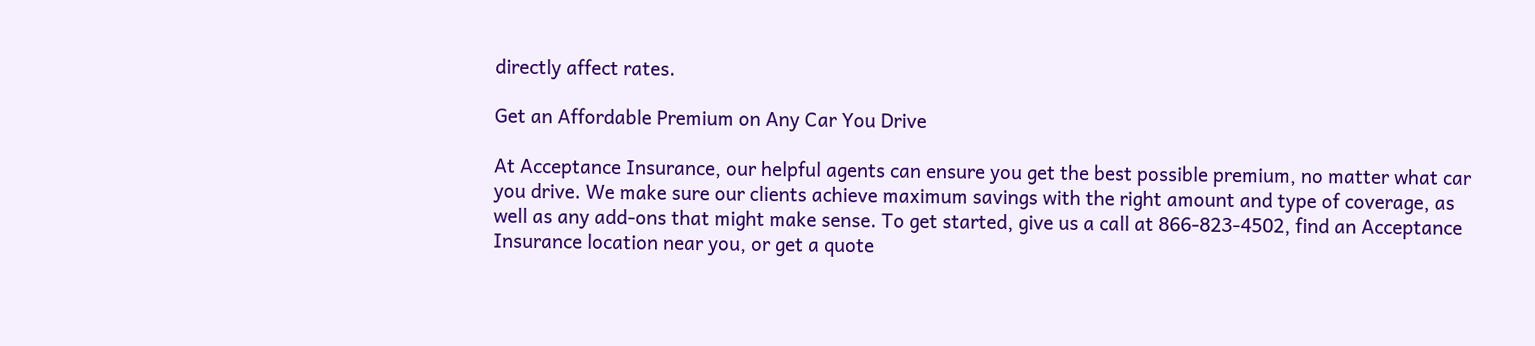directly affect rates.

Get an Affordable Premium on Any Car You Drive

At Acceptance Insurance, our helpful agents can ensure you get the best possible premium, no matter what car you drive. We make sure our clients achieve maximum savings with the right amount and type of coverage, as well as any add-ons that might make sense. To get started, give us a call at 866-823-4502, find an Acceptance Insurance location near you, or get a quote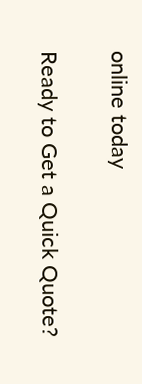online today

Ready to Get a Quick Quote?